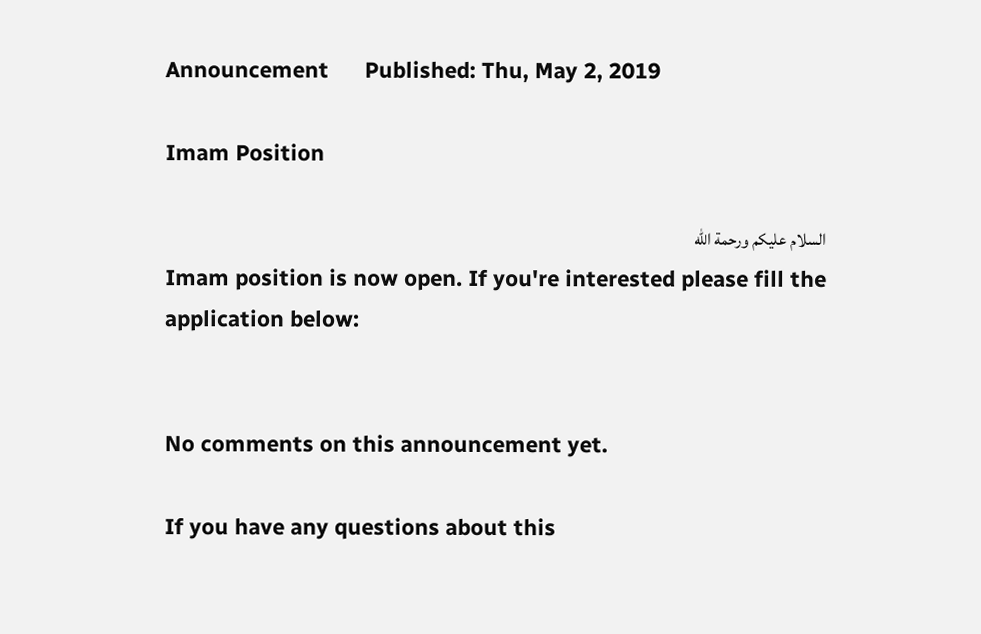Announcement      Published: Thu, May 2, 2019

Imam Position

السلام عليكم ورحمة الله
Imam position is now open. If you're interested please fill the application below:


No comments on this announcement yet.

If you have any questions about this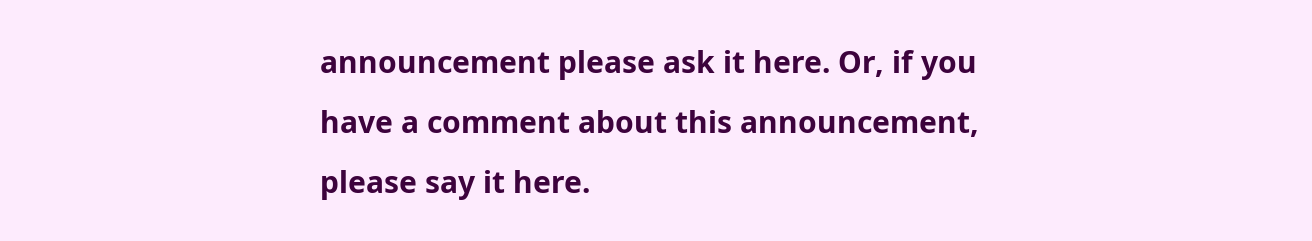announcement please ask it here. Or, if you have a comment about this announcement, please say it here.